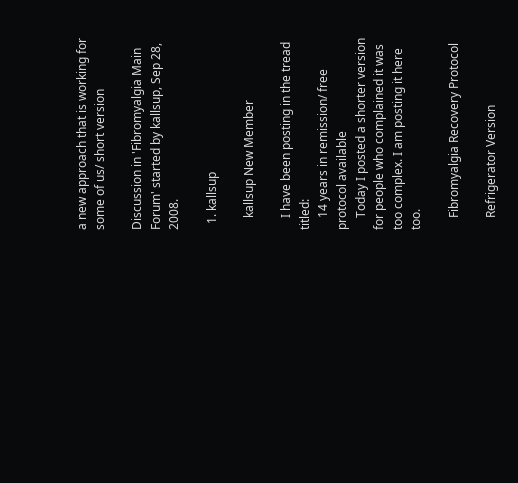a new approach that is working for some of us/ short version

Discussion in 'Fibromyalgia Main Forum' started by kallsup, Sep 28, 2008.

  1. kallsup

    kallsup New Member

    I have been posting in the tread titled:
    14 years in remission/ free protocol available
    Today I posted a shorter version for people who complained it was too complex. I am posting it here too.

    Fibromyalgia Recovery Protocol

    Refrigerator Version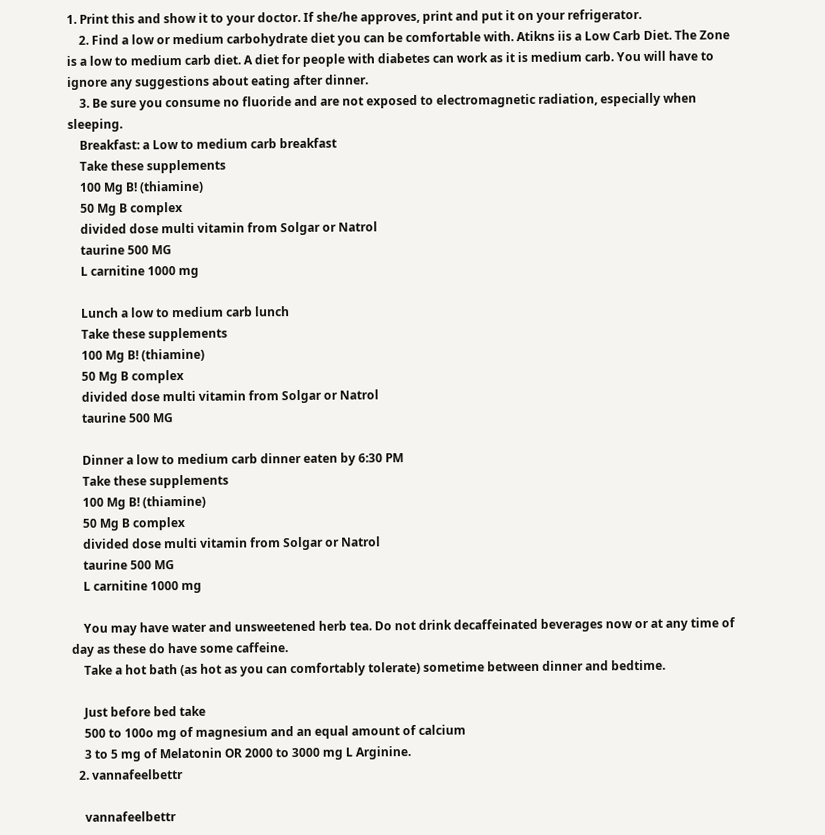1. Print this and show it to your doctor. If she/he approves, print and put it on your refrigerator.
    2. Find a low or medium carbohydrate diet you can be comfortable with. Atikns iis a Low Carb Diet. The Zone is a low to medium carb diet. A diet for people with diabetes can work as it is medium carb. You will have to ignore any suggestions about eating after dinner.
    3. Be sure you consume no fluoride and are not exposed to electromagnetic radiation, especially when sleeping.
    Breakfast: a Low to medium carb breakfast
    Take these supplements
    100 Mg B! (thiamine)
    50 Mg B complex
    divided dose multi vitamin from Solgar or Natrol
    taurine 500 MG
    L carnitine 1000 mg

    Lunch a low to medium carb lunch
    Take these supplements
    100 Mg B! (thiamine)
    50 Mg B complex
    divided dose multi vitamin from Solgar or Natrol
    taurine 500 MG

    Dinner a low to medium carb dinner eaten by 6:30 PM
    Take these supplements
    100 Mg B! (thiamine)
    50 Mg B complex
    divided dose multi vitamin from Solgar or Natrol
    taurine 500 MG
    L carnitine 1000 mg

    You may have water and unsweetened herb tea. Do not drink decaffeinated beverages now or at any time of day as these do have some caffeine.
    Take a hot bath (as hot as you can comfortably tolerate) sometime between dinner and bedtime.

    Just before bed take
    500 to 100o mg of magnesium and an equal amount of calcium
    3 to 5 mg of Melatonin OR 2000 to 3000 mg L Arginine.
  2. vannafeelbettr

    vannafeelbettr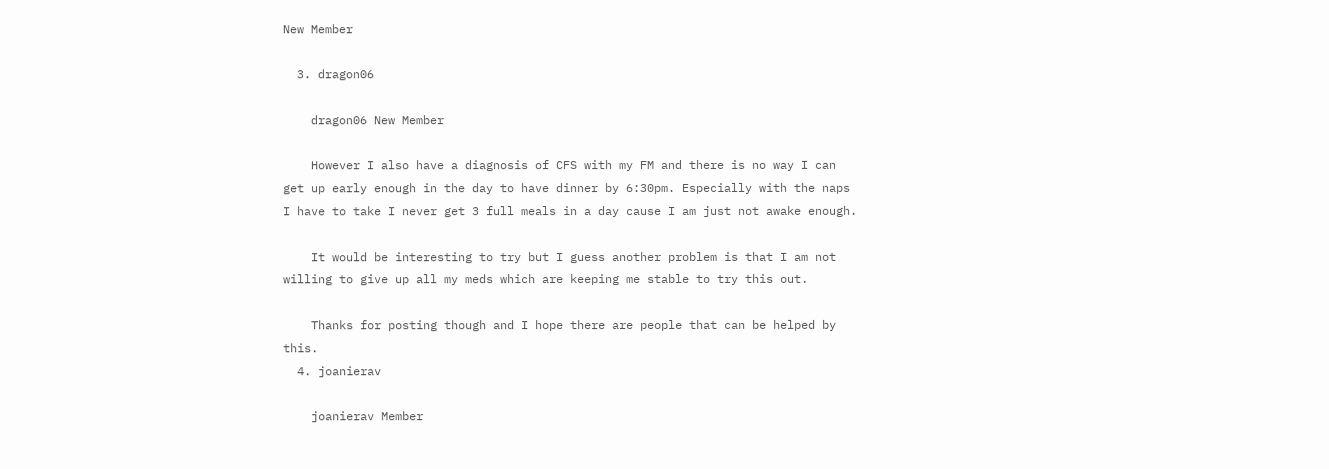New Member

  3. dragon06

    dragon06 New Member

    However I also have a diagnosis of CFS with my FM and there is no way I can get up early enough in the day to have dinner by 6:30pm. Especially with the naps I have to take I never get 3 full meals in a day cause I am just not awake enough.

    It would be interesting to try but I guess another problem is that I am not willing to give up all my meds which are keeping me stable to try this out.

    Thanks for posting though and I hope there are people that can be helped by this.
  4. joanierav

    joanierav Member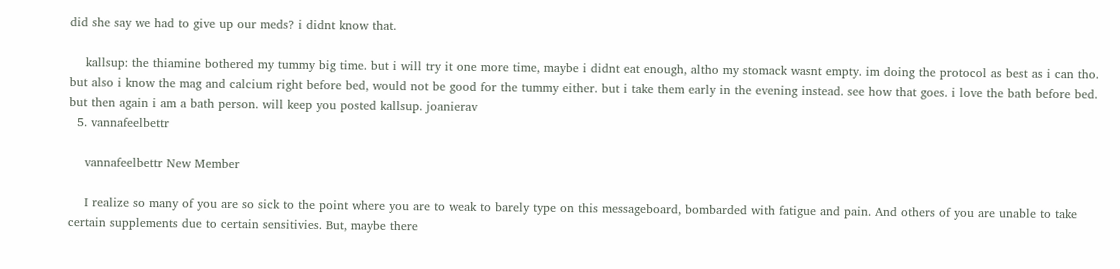did she say we had to give up our meds? i didnt know that.

    kallsup: the thiamine bothered my tummy big time. but i will try it one more time, maybe i didnt eat enough, altho my stomack wasnt empty. im doing the protocol as best as i can tho. but also i know the mag and calcium right before bed, would not be good for the tummy either. but i take them early in the evening instead. see how that goes. i love the bath before bed. but then again i am a bath person. will keep you posted kallsup. joanierav
  5. vannafeelbettr

    vannafeelbettr New Member

    I realize so many of you are so sick to the point where you are to weak to barely type on this messageboard, bombarded with fatigue and pain. And others of you are unable to take certain supplements due to certain sensitivies. But, maybe there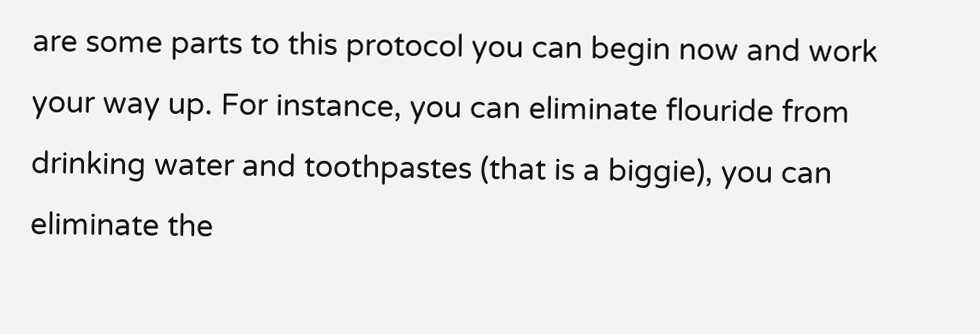are some parts to this protocol you can begin now and work your way up. For instance, you can eliminate flouride from drinking water and toothpastes (that is a biggie), you can eliminate the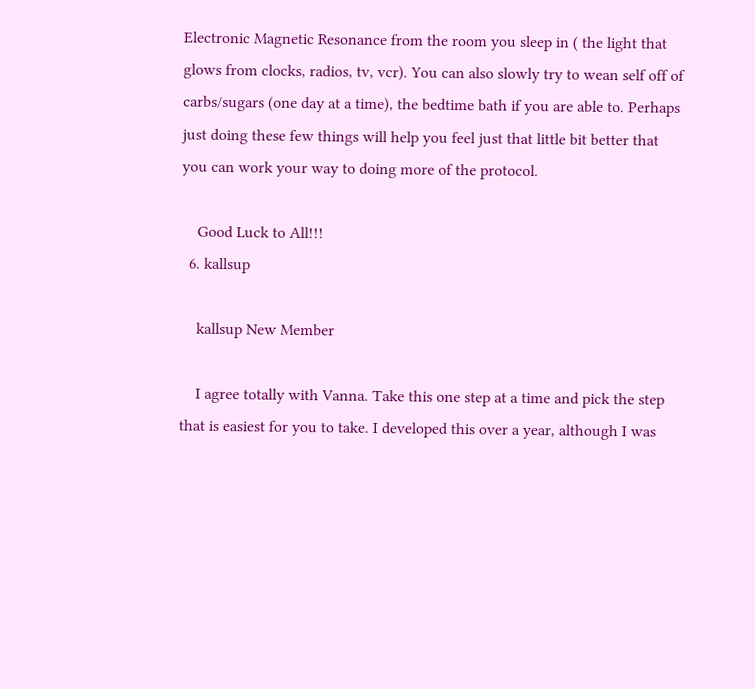Electronic Magnetic Resonance from the room you sleep in ( the light that glows from clocks, radios, tv, vcr). You can also slowly try to wean self off of carbs/sugars (one day at a time), the bedtime bath if you are able to. Perhaps just doing these few things will help you feel just that little bit better that you can work your way to doing more of the protocol.

    Good Luck to All!!!
  6. kallsup

    kallsup New Member

    I agree totally with Vanna. Take this one step at a time and pick the step that is easiest for you to take. I developed this over a year, although I was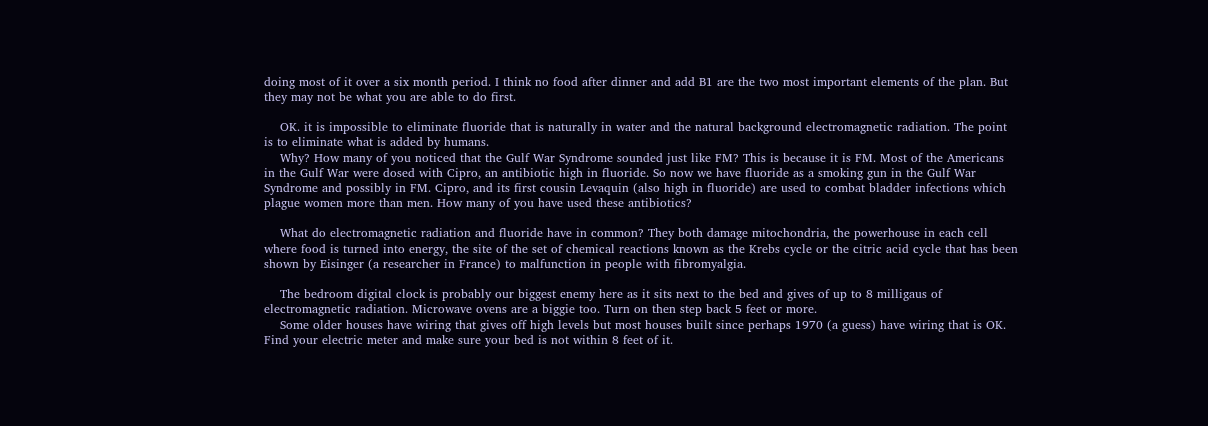doing most of it over a six month period. I think no food after dinner and add B1 are the two most important elements of the plan. But they may not be what you are able to do first.

    OK. it is impossible to eliminate fluoride that is naturally in water and the natural background electromagnetic radiation. The point is to eliminate what is added by humans.
    Why? How many of you noticed that the Gulf War Syndrome sounded just like FM? This is because it is FM. Most of the Americans in the Gulf War were dosed with Cipro, an antibiotic high in fluoride. So now we have fluoride as a smoking gun in the Gulf War Syndrome and possibly in FM. Cipro, and its first cousin Levaquin (also high in fluoride) are used to combat bladder infections which plague women more than men. How many of you have used these antibiotics?

    What do electromagnetic radiation and fluoride have in common? They both damage mitochondria, the powerhouse in each cell where food is turned into energy, the site of the set of chemical reactions known as the Krebs cycle or the citric acid cycle that has been shown by Eisinger (a researcher in France) to malfunction in people with fibromyalgia.

    The bedroom digital clock is probably our biggest enemy here as it sits next to the bed and gives of up to 8 milligaus of electromagnetic radiation. Microwave ovens are a biggie too. Turn on then step back 5 feet or more.
    Some older houses have wiring that gives off high levels but most houses built since perhaps 1970 (a guess) have wiring that is OK. Find your electric meter and make sure your bed is not within 8 feet of it.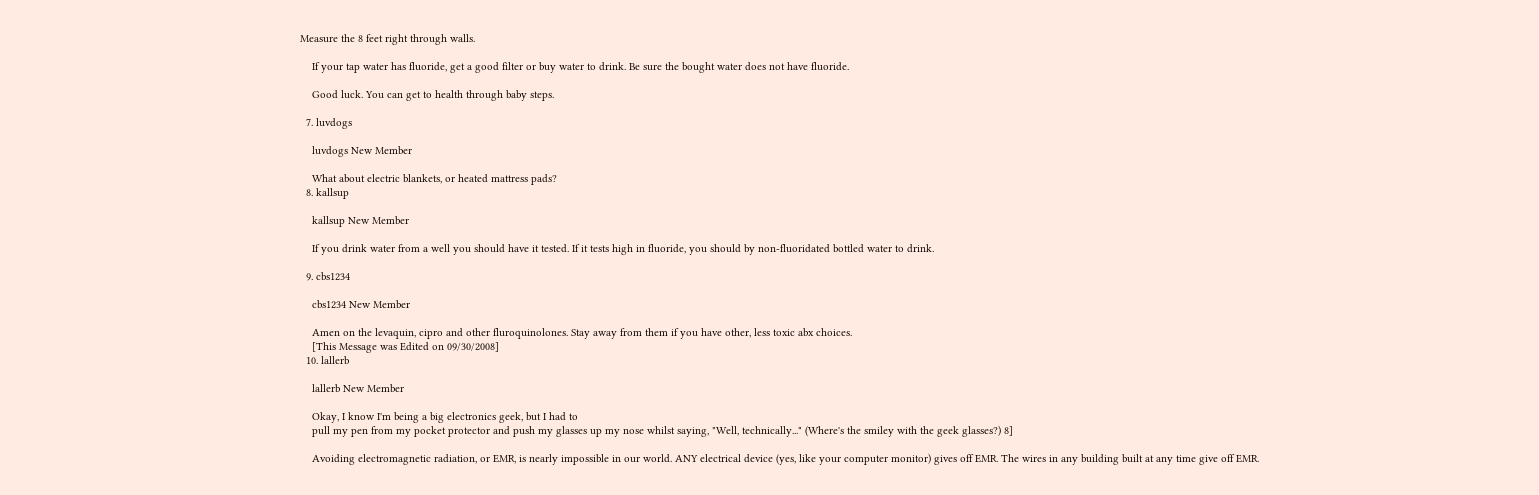Measure the 8 feet right through walls.

    If your tap water has fluoride, get a good filter or buy water to drink. Be sure the bought water does not have fluoride.

    Good luck. You can get to health through baby steps.

  7. luvdogs

    luvdogs New Member

    What about electric blankets, or heated mattress pads?
  8. kallsup

    kallsup New Member

    If you drink water from a well you should have it tested. If it tests high in fluoride, you should by non-fluoridated bottled water to drink.

  9. cbs1234

    cbs1234 New Member

    Amen on the levaquin, cipro and other fluroquinolones. Stay away from them if you have other, less toxic abx choices.
    [This Message was Edited on 09/30/2008]
  10. lallerb

    lallerb New Member

    Okay, I know I'm being a big electronics geek, but I had to
    pull my pen from my pocket protector and push my glasses up my nose whilst saying, "Well, technically..." (Where's the smiley with the geek glasses?) 8]

    Avoiding electromagnetic radiation, or EMR, is nearly impossible in our world. ANY electrical device (yes, like your computer monitor) gives off EMR. The wires in any building built at any time give off EMR.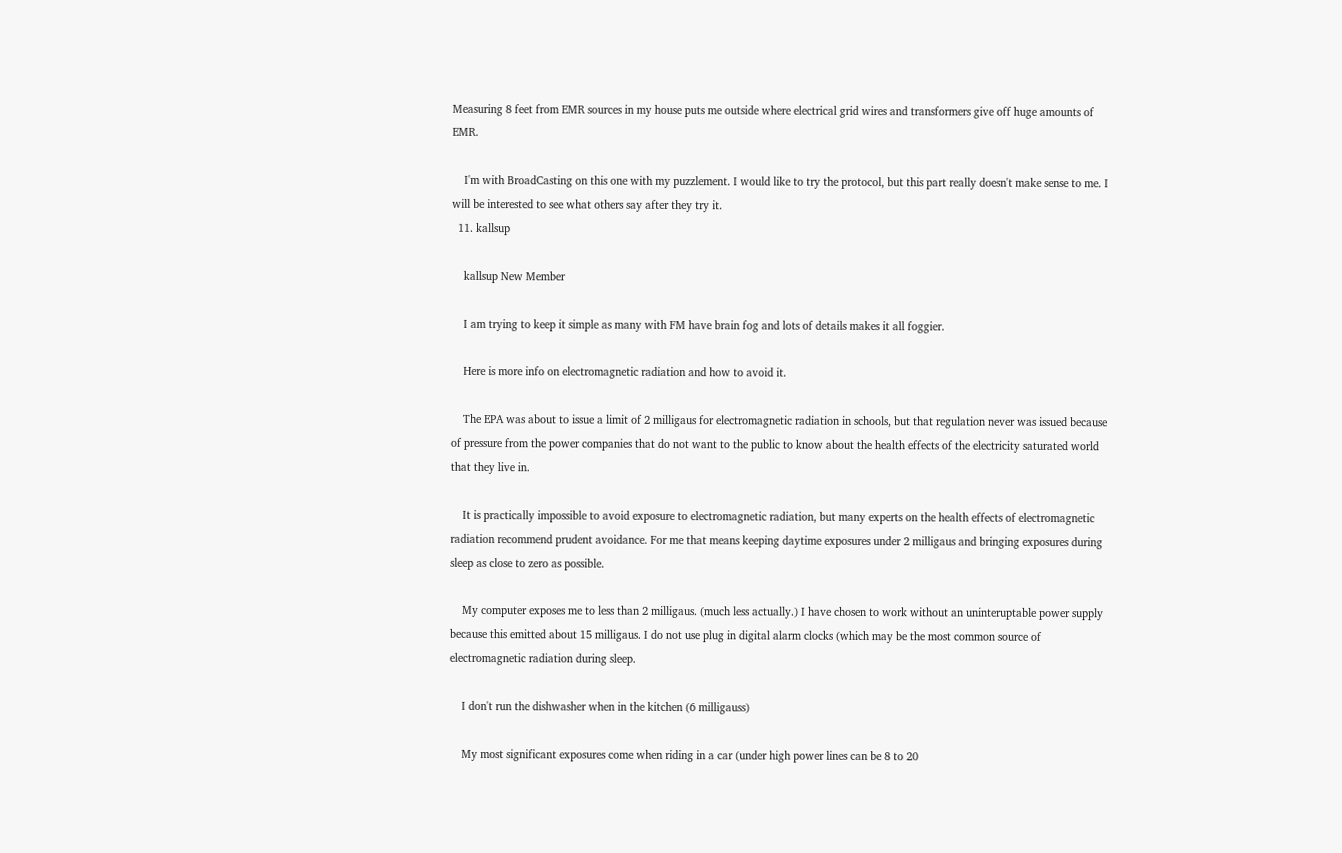Measuring 8 feet from EMR sources in my house puts me outside where electrical grid wires and transformers give off huge amounts of EMR.

    I'm with BroadCasting on this one with my puzzlement. I would like to try the protocol, but this part really doesn't make sense to me. I will be interested to see what others say after they try it.
  11. kallsup

    kallsup New Member

    I am trying to keep it simple as many with FM have brain fog and lots of details makes it all foggier.

    Here is more info on electromagnetic radiation and how to avoid it.

    The EPA was about to issue a limit of 2 milligaus for electromagnetic radiation in schools, but that regulation never was issued because of pressure from the power companies that do not want to the public to know about the health effects of the electricity saturated world that they live in.

    It is practically impossible to avoid exposure to electromagnetic radiation, but many experts on the health effects of electromagnetic radiation recommend prudent avoidance. For me that means keeping daytime exposures under 2 milligaus and bringing exposures during sleep as close to zero as possible.

    My computer exposes me to less than 2 milligaus. (much less actually.) I have chosen to work without an uninteruptable power supply because this emitted about 15 milligaus. I do not use plug in digital alarm clocks (which may be the most common source of electromagnetic radiation during sleep.

    I don't run the dishwasher when in the kitchen (6 milligauss)

    My most significant exposures come when riding in a car (under high power lines can be 8 to 20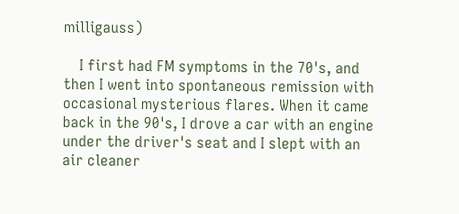milligauss)

    I first had FM symptoms in the 70's, and then I went into spontaneous remission with occasional mysterious flares. When it came back in the 90's, I drove a car with an engine under the driver's seat and I slept with an air cleaner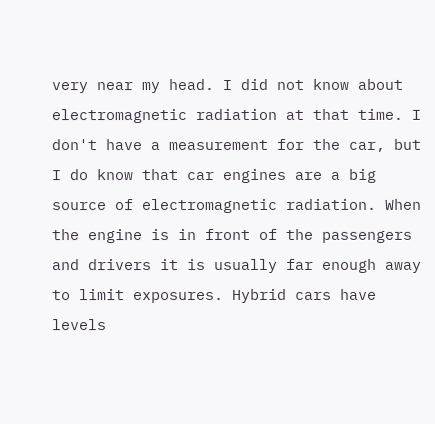very near my head. I did not know about electromagnetic radiation at that time. I don't have a measurement for the car, but I do know that car engines are a big source of electromagnetic radiation. When the engine is in front of the passengers and drivers it is usually far enough away to limit exposures. Hybrid cars have levels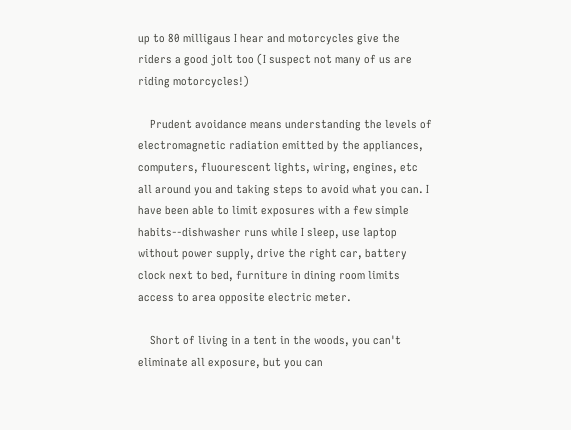up to 80 milligaus I hear and motorcycles give the riders a good jolt too (I suspect not many of us are riding motorcycles!)

    Prudent avoidance means understanding the levels of electromagnetic radiation emitted by the appliances, computers, fluourescent lights, wiring, engines, etc all around you and taking steps to avoid what you can. I have been able to limit exposures with a few simple habits--dishwasher runs while I sleep, use laptop without power supply, drive the right car, battery clock next to bed, furniture in dining room limits access to area opposite electric meter.

    Short of living in a tent in the woods, you can't eliminate all exposure, but you can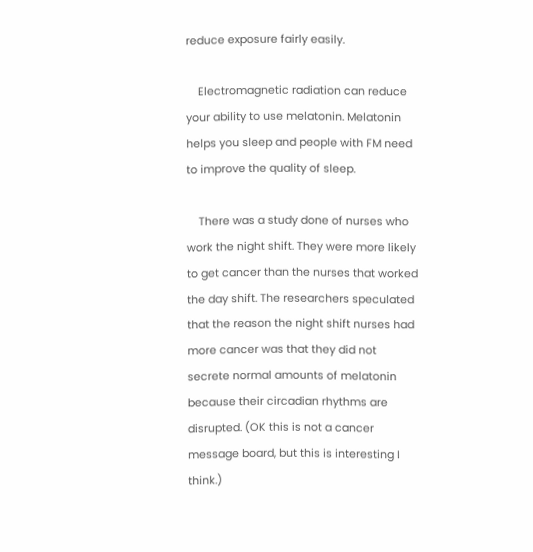reduce exposure fairly easily.

    Electromagnetic radiation can reduce your ability to use melatonin. Melatonin helps you sleep and people with FM need to improve the quality of sleep.

    There was a study done of nurses who work the night shift. They were more likely to get cancer than the nurses that worked the day shift. The researchers speculated that the reason the night shift nurses had more cancer was that they did not secrete normal amounts of melatonin because their circadian rhythms are disrupted. (OK this is not a cancer message board, but this is interesting I think.)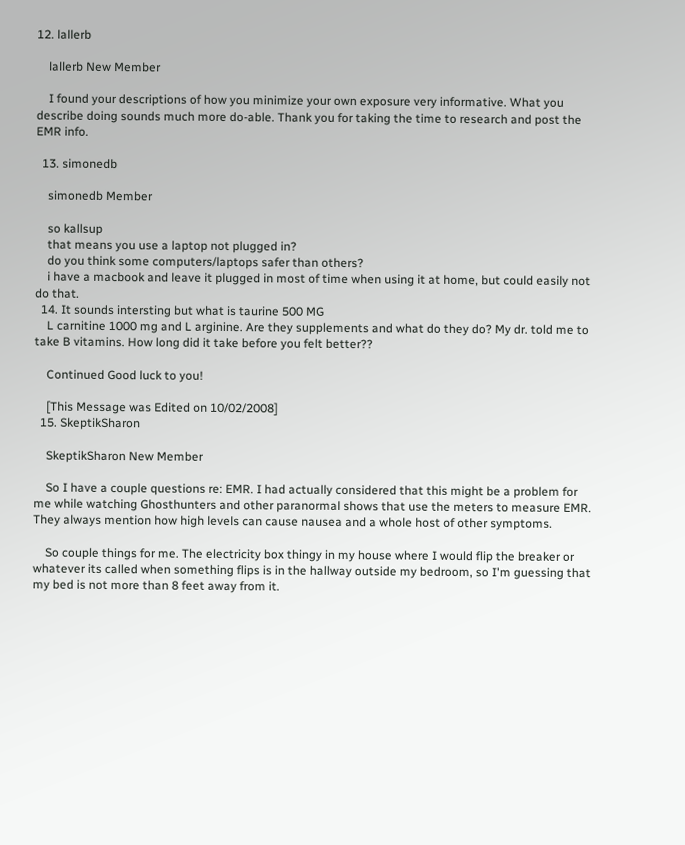12. lallerb

    lallerb New Member

    I found your descriptions of how you minimize your own exposure very informative. What you describe doing sounds much more do-able. Thank you for taking the time to research and post the EMR info.

  13. simonedb

    simonedb Member

    so kallsup
    that means you use a laptop not plugged in?
    do you think some computers/laptops safer than others?
    i have a macbook and leave it plugged in most of time when using it at home, but could easily not do that.
  14. It sounds intersting but what is taurine 500 MG
    L carnitine 1000 mg and L arginine. Are they supplements and what do they do? My dr. told me to take B vitamins. How long did it take before you felt better??

    Continued Good luck to you!

    [This Message was Edited on 10/02/2008]
  15. SkeptikSharon

    SkeptikSharon New Member

    So I have a couple questions re: EMR. I had actually considered that this might be a problem for me while watching Ghosthunters and other paranormal shows that use the meters to measure EMR. They always mention how high levels can cause nausea and a whole host of other symptoms.

    So couple things for me. The electricity box thingy in my house where I would flip the breaker or whatever its called when something flips is in the hallway outside my bedroom, so I'm guessing that my bed is not more than 8 feet away from it.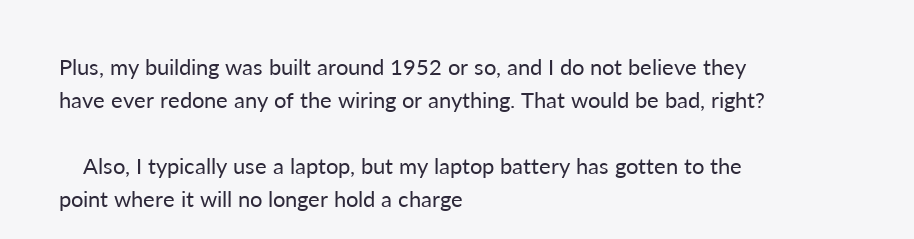Plus, my building was built around 1952 or so, and I do not believe they have ever redone any of the wiring or anything. That would be bad, right?

    Also, I typically use a laptop, but my laptop battery has gotten to the point where it will no longer hold a charge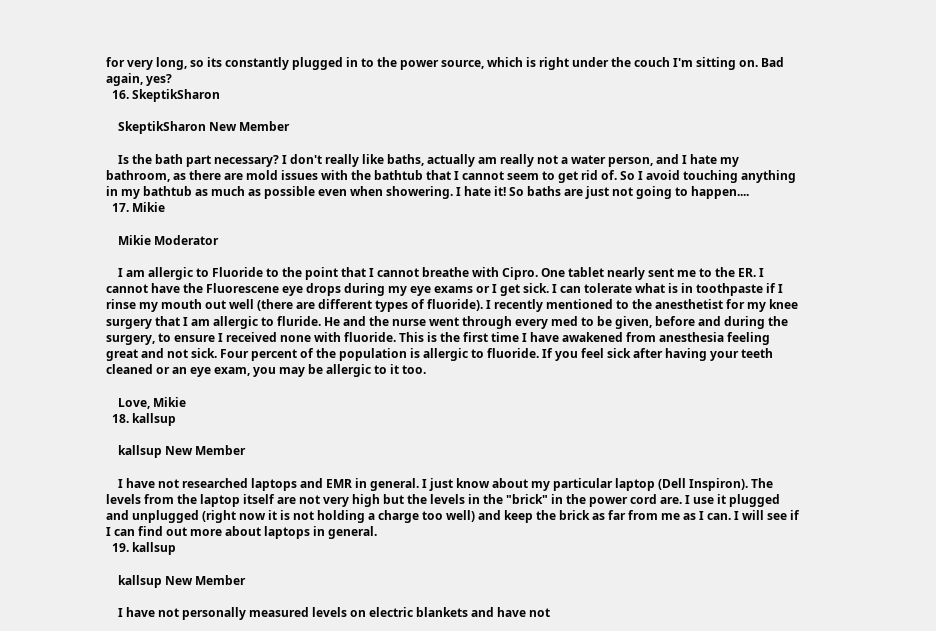for very long, so its constantly plugged in to the power source, which is right under the couch I'm sitting on. Bad again, yes?
  16. SkeptikSharon

    SkeptikSharon New Member

    Is the bath part necessary? I don't really like baths, actually am really not a water person, and I hate my bathroom, as there are mold issues with the bathtub that I cannot seem to get rid of. So I avoid touching anything in my bathtub as much as possible even when showering. I hate it! So baths are just not going to happen....
  17. Mikie

    Mikie Moderator

    I am allergic to Fluoride to the point that I cannot breathe with Cipro. One tablet nearly sent me to the ER. I cannot have the Fluorescene eye drops during my eye exams or I get sick. I can tolerate what is in toothpaste if I rinse my mouth out well (there are different types of fluoride). I recently mentioned to the anesthetist for my knee surgery that I am allergic to fluride. He and the nurse went through every med to be given, before and during the surgery, to ensure I received none with fluoride. This is the first time I have awakened from anesthesia feeling great and not sick. Four percent of the population is allergic to fluoride. If you feel sick after having your teeth cleaned or an eye exam, you may be allergic to it too.

    Love, Mikie
  18. kallsup

    kallsup New Member

    I have not researched laptops and EMR in general. I just know about my particular laptop (Dell Inspiron). The levels from the laptop itself are not very high but the levels in the "brick" in the power cord are. I use it plugged and unplugged (right now it is not holding a charge too well) and keep the brick as far from me as I can. I will see if I can find out more about laptops in general.
  19. kallsup

    kallsup New Member

    I have not personally measured levels on electric blankets and have not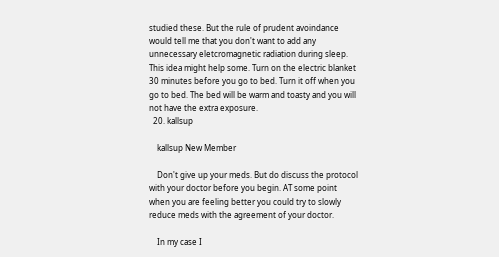studied these. But the rule of prudent avoindance would tell me that you don't want to add any unnecessary eletcromagnetic radiation during sleep. This idea might help some. Turn on the electric blanket 30 minutes before you go to bed. Turn it off when you go to bed. The bed will be warm and toasty and you will not have the extra exposure.
  20. kallsup

    kallsup New Member

    Don't give up your meds. But do discuss the protocol with your doctor before you begin. AT some point when you are feeling better you could try to slowly reduce meds with the agreement of your doctor.

    In my case I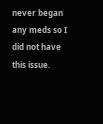never began any meds so I did not have this issue.